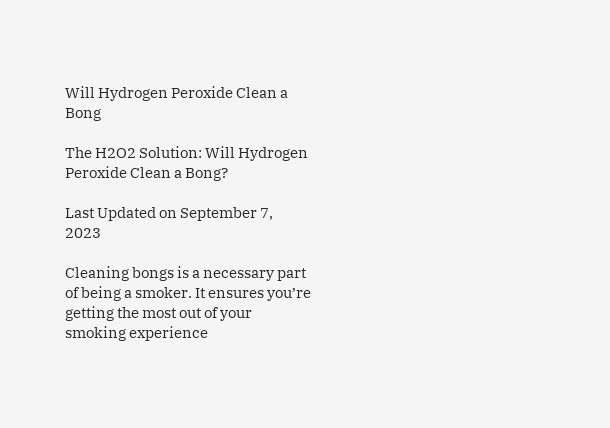Will Hydrogen Peroxide Clean a Bong

The H2O2 Solution: Will Hydrogen Peroxide Clean a Bong?

Last Updated on September 7, 2023

Cleaning bongs is a necessary part of being a smoker. It ensures you’re getting the most out of your smoking experience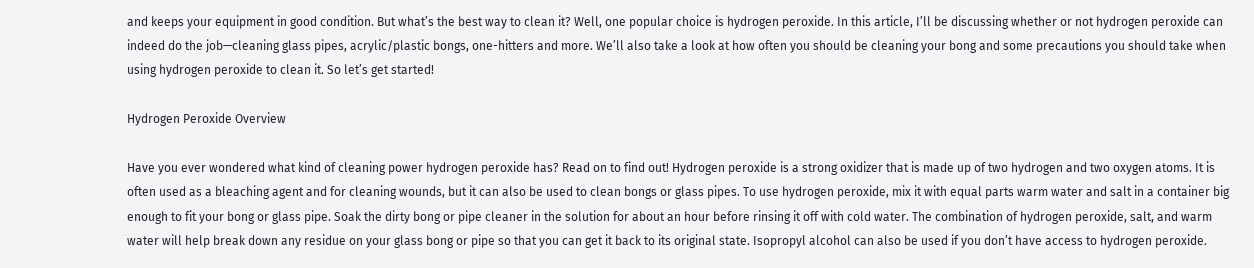and keeps your equipment in good condition. But what’s the best way to clean it? Well, one popular choice is hydrogen peroxide. In this article, I’ll be discussing whether or not hydrogen peroxide can indeed do the job—cleaning glass pipes, acrylic/plastic bongs, one-hitters and more. We’ll also take a look at how often you should be cleaning your bong and some precautions you should take when using hydrogen peroxide to clean it. So let’s get started!

Hydrogen Peroxide Overview

Have you ever wondered what kind of cleaning power hydrogen peroxide has? Read on to find out! Hydrogen peroxide is a strong oxidizer that is made up of two hydrogen and two oxygen atoms. It is often used as a bleaching agent and for cleaning wounds, but it can also be used to clean bongs or glass pipes. To use hydrogen peroxide, mix it with equal parts warm water and salt in a container big enough to fit your bong or glass pipe. Soak the dirty bong or pipe cleaner in the solution for about an hour before rinsing it off with cold water. The combination of hydrogen peroxide, salt, and warm water will help break down any residue on your glass bong or pipe so that you can get it back to its original state. Isopropyl alcohol can also be used if you don’t have access to hydrogen peroxide.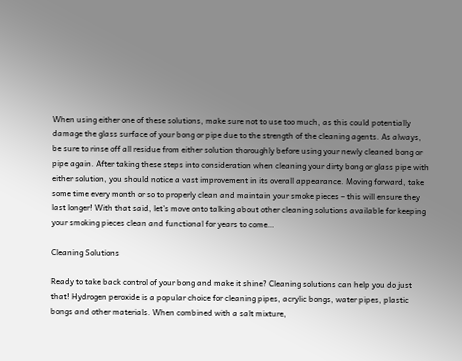When using either one of these solutions, make sure not to use too much, as this could potentially damage the glass surface of your bong or pipe due to the strength of the cleaning agents. As always, be sure to rinse off all residue from either solution thoroughly before using your newly cleaned bong or pipe again. After taking these steps into consideration when cleaning your dirty bong or glass pipe with either solution, you should notice a vast improvement in its overall appearance. Moving forward, take some time every month or so to properly clean and maintain your smoke pieces – this will ensure they last longer! With that said, let’s move onto talking about other cleaning solutions available for keeping your smoking pieces clean and functional for years to come…

Cleaning Solutions

Ready to take back control of your bong and make it shine? Cleaning solutions can help you do just that! Hydrogen peroxide is a popular choice for cleaning pipes, acrylic bongs, water pipes, plastic bongs and other materials. When combined with a salt mixture,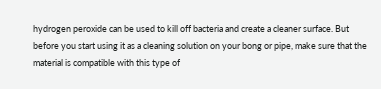hydrogen peroxide can be used to kill off bacteria and create a cleaner surface. But before you start using it as a cleaning solution on your bong or pipe, make sure that the material is compatible with this type of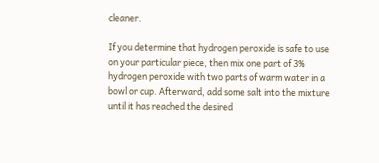cleaner.

If you determine that hydrogen peroxide is safe to use on your particular piece, then mix one part of 3% hydrogen peroxide with two parts of warm water in a bowl or cup. Afterward, add some salt into the mixture until it has reached the desired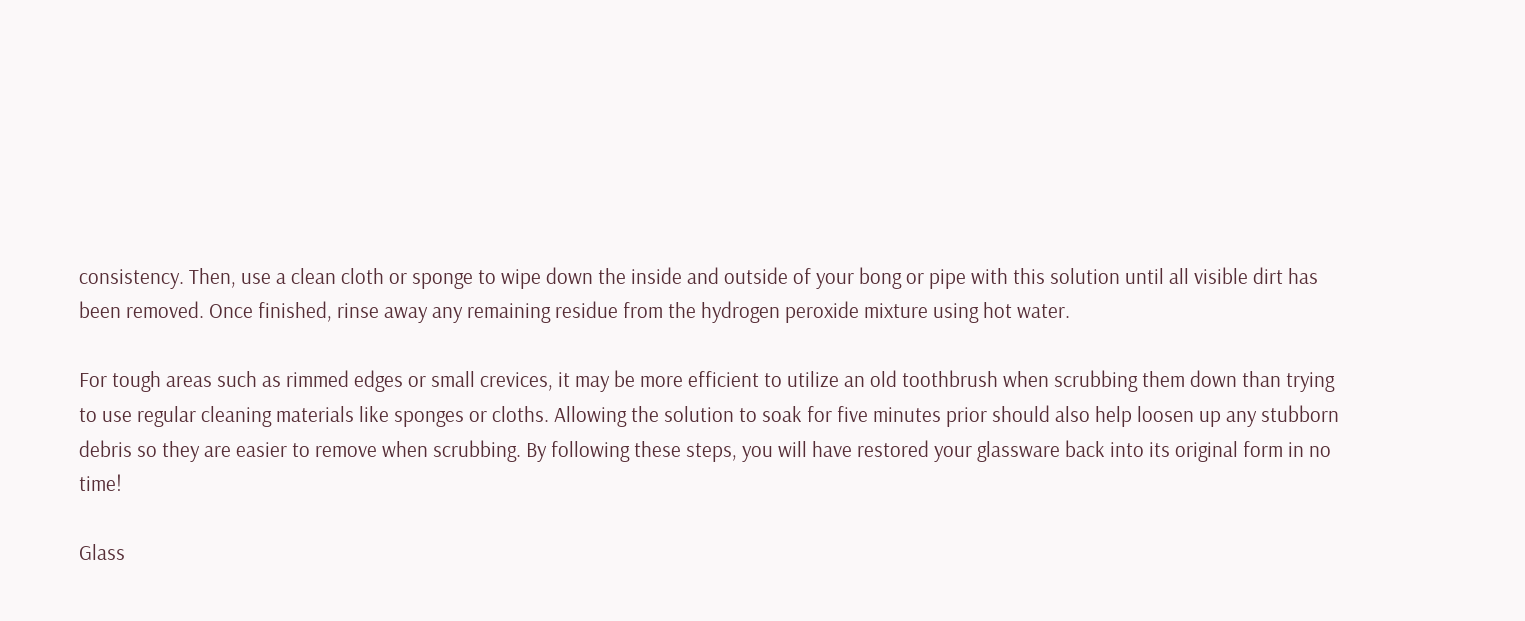consistency. Then, use a clean cloth or sponge to wipe down the inside and outside of your bong or pipe with this solution until all visible dirt has been removed. Once finished, rinse away any remaining residue from the hydrogen peroxide mixture using hot water.

For tough areas such as rimmed edges or small crevices, it may be more efficient to utilize an old toothbrush when scrubbing them down than trying to use regular cleaning materials like sponges or cloths. Allowing the solution to soak for five minutes prior should also help loosen up any stubborn debris so they are easier to remove when scrubbing. By following these steps, you will have restored your glassware back into its original form in no time!

Glass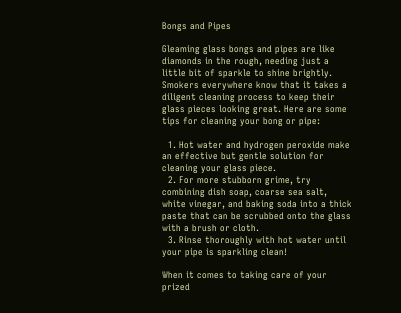Bongs and Pipes

Gleaming glass bongs and pipes are like diamonds in the rough, needing just a little bit of sparkle to shine brightly. Smokers everywhere know that it takes a diligent cleaning process to keep their glass pieces looking great. Here are some tips for cleaning your bong or pipe:

  1. Hot water and hydrogen peroxide make an effective but gentle solution for cleaning your glass piece.
  2. For more stubborn grime, try combining dish soap, coarse sea salt, white vinegar, and baking soda into a thick paste that can be scrubbed onto the glass with a brush or cloth.
  3. Rinse thoroughly with hot water until your pipe is sparkling clean!

When it comes to taking care of your prized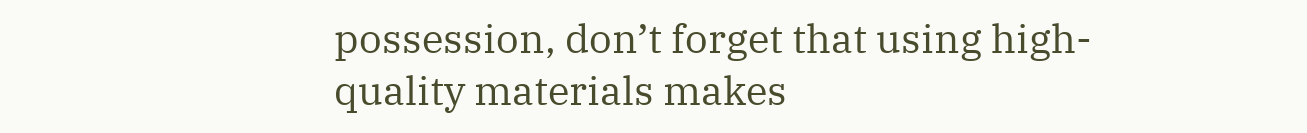possession, don’t forget that using high-quality materials makes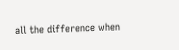all the difference when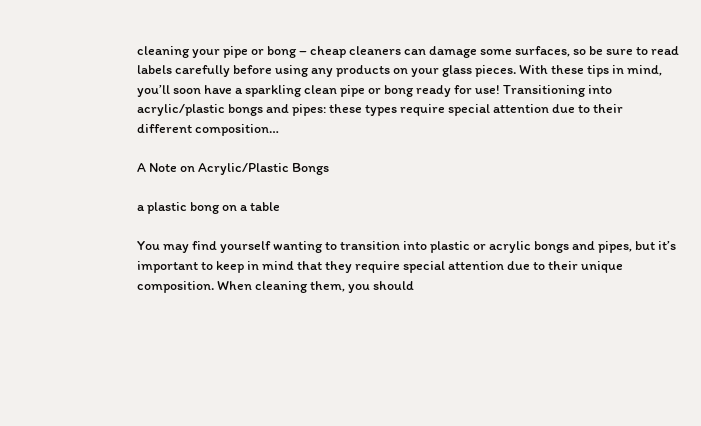cleaning your pipe or bong – cheap cleaners can damage some surfaces, so be sure to read labels carefully before using any products on your glass pieces. With these tips in mind, you’ll soon have a sparkling clean pipe or bong ready for use! Transitioning into acrylic/plastic bongs and pipes: these types require special attention due to their different composition…

A Note on Acrylic/Plastic Bongs

a plastic bong on a table

You may find yourself wanting to transition into plastic or acrylic bongs and pipes, but it’s important to keep in mind that they require special attention due to their unique composition. When cleaning them, you should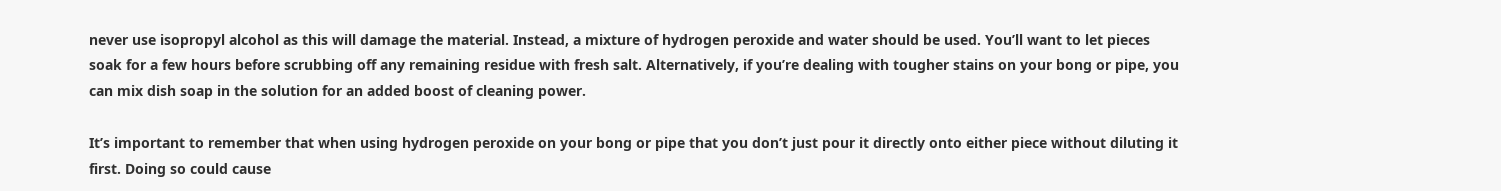never use isopropyl alcohol as this will damage the material. Instead, a mixture of hydrogen peroxide and water should be used. You’ll want to let pieces soak for a few hours before scrubbing off any remaining residue with fresh salt. Alternatively, if you’re dealing with tougher stains on your bong or pipe, you can mix dish soap in the solution for an added boost of cleaning power.

It’s important to remember that when using hydrogen peroxide on your bong or pipe that you don’t just pour it directly onto either piece without diluting it first. Doing so could cause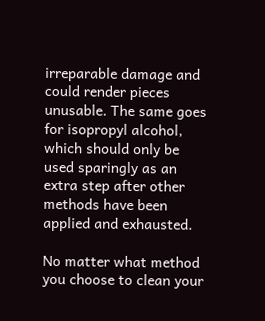irreparable damage and could render pieces unusable. The same goes for isopropyl alcohol, which should only be used sparingly as an extra step after other methods have been applied and exhausted.

No matter what method you choose to clean your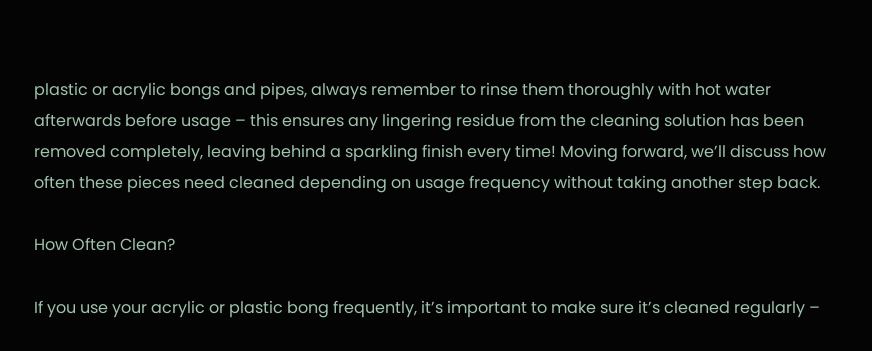plastic or acrylic bongs and pipes, always remember to rinse them thoroughly with hot water afterwards before usage – this ensures any lingering residue from the cleaning solution has been removed completely, leaving behind a sparkling finish every time! Moving forward, we’ll discuss how often these pieces need cleaned depending on usage frequency without taking another step back.

How Often Clean?

If you use your acrylic or plastic bong frequently, it’s important to make sure it’s cleaned regularly –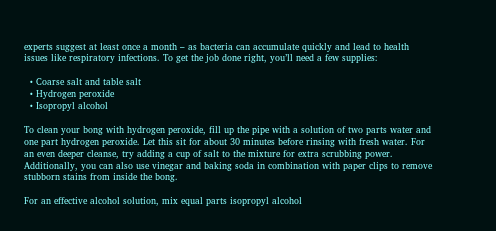experts suggest at least once a month – as bacteria can accumulate quickly and lead to health issues like respiratory infections. To get the job done right, you’ll need a few supplies:

  • Coarse salt and table salt
  • Hydrogen peroxide
  • Isopropyl alcohol

To clean your bong with hydrogen peroxide, fill up the pipe with a solution of two parts water and one part hydrogen peroxide. Let this sit for about 30 minutes before rinsing with fresh water. For an even deeper cleanse, try adding a cup of salt to the mixture for extra scrubbing power. Additionally, you can also use vinegar and baking soda in combination with paper clips to remove stubborn stains from inside the bong.

For an effective alcohol solution, mix equal parts isopropyl alcohol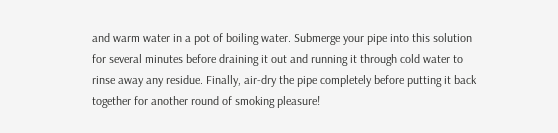and warm water in a pot of boiling water. Submerge your pipe into this solution for several minutes before draining it out and running it through cold water to rinse away any residue. Finally, air-dry the pipe completely before putting it back together for another round of smoking pleasure!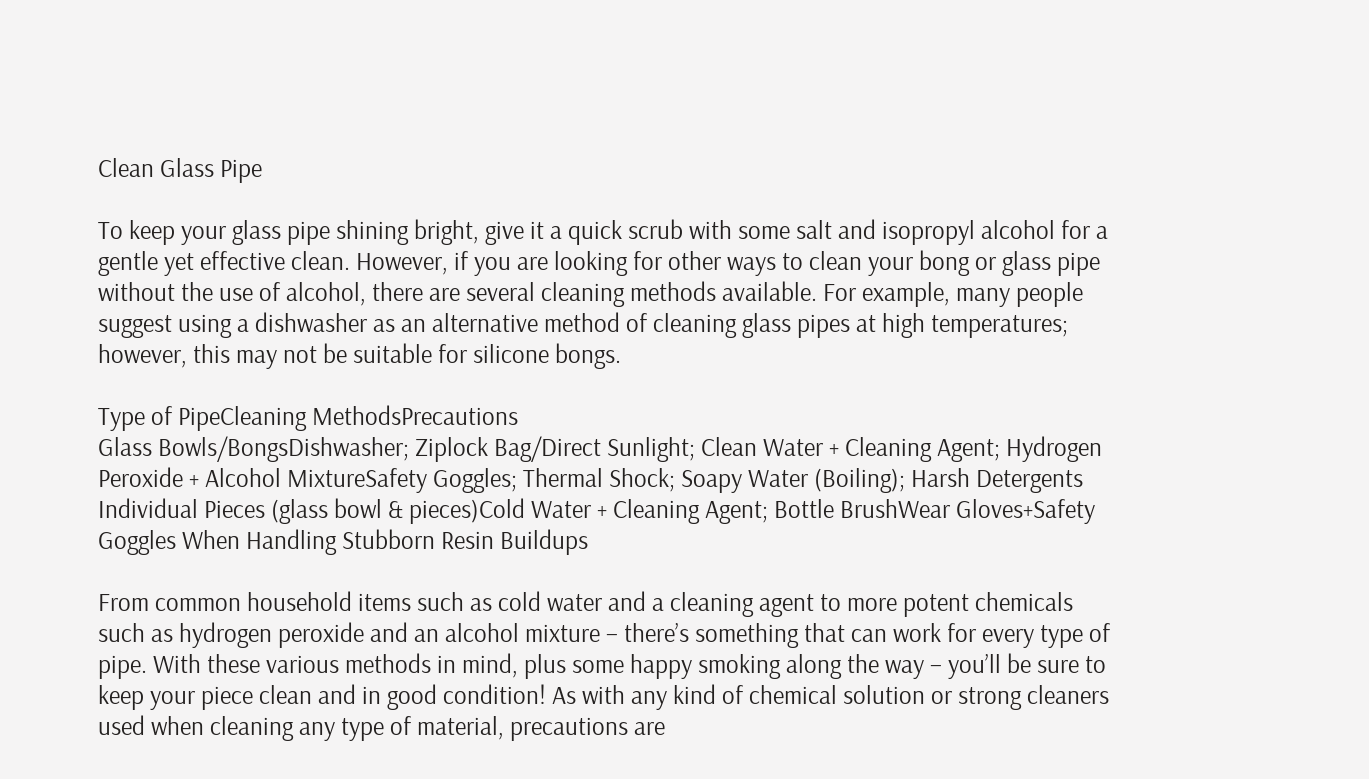Clean Glass Pipe

To keep your glass pipe shining bright, give it a quick scrub with some salt and isopropyl alcohol for a gentle yet effective clean. However, if you are looking for other ways to clean your bong or glass pipe without the use of alcohol, there are several cleaning methods available. For example, many people suggest using a dishwasher as an alternative method of cleaning glass pipes at high temperatures; however, this may not be suitable for silicone bongs.

Type of PipeCleaning MethodsPrecautions
Glass Bowls/BongsDishwasher; Ziplock Bag/Direct Sunlight; Clean Water + Cleaning Agent; Hydrogen Peroxide + Alcohol MixtureSafety Goggles; Thermal Shock; Soapy Water (Boiling); Harsh Detergents
Individual Pieces (glass bowl & pieces)Cold Water + Cleaning Agent; Bottle BrushWear Gloves+Safety Goggles When Handling Stubborn Resin Buildups

From common household items such as cold water and a cleaning agent to more potent chemicals such as hydrogen peroxide and an alcohol mixture – there’s something that can work for every type of pipe. With these various methods in mind, plus some happy smoking along the way – you’ll be sure to keep your piece clean and in good condition! As with any kind of chemical solution or strong cleaners used when cleaning any type of material, precautions are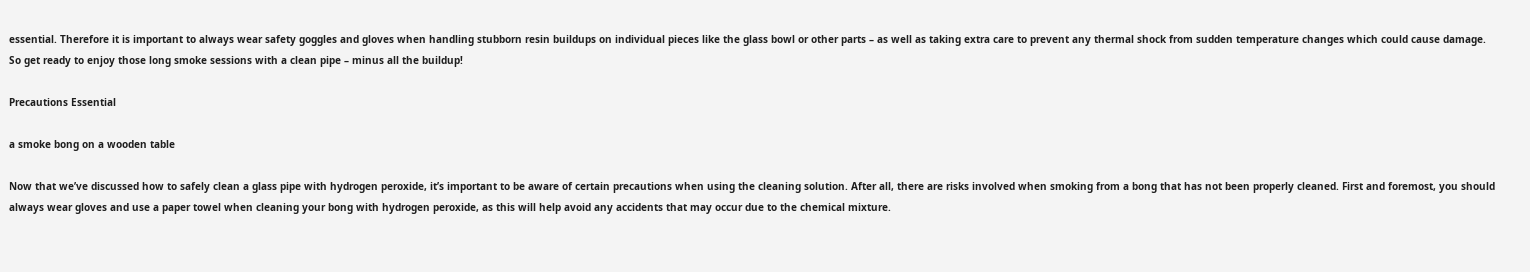essential. Therefore it is important to always wear safety goggles and gloves when handling stubborn resin buildups on individual pieces like the glass bowl or other parts – as well as taking extra care to prevent any thermal shock from sudden temperature changes which could cause damage. So get ready to enjoy those long smoke sessions with a clean pipe – minus all the buildup!

Precautions Essential

a smoke bong on a wooden table

Now that we’ve discussed how to safely clean a glass pipe with hydrogen peroxide, it’s important to be aware of certain precautions when using the cleaning solution. After all, there are risks involved when smoking from a bong that has not been properly cleaned. First and foremost, you should always wear gloves and use a paper towel when cleaning your bong with hydrogen peroxide, as this will help avoid any accidents that may occur due to the chemical mixture.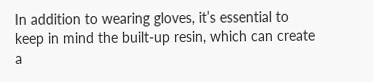In addition to wearing gloves, it’s essential to keep in mind the built-up resin, which can create a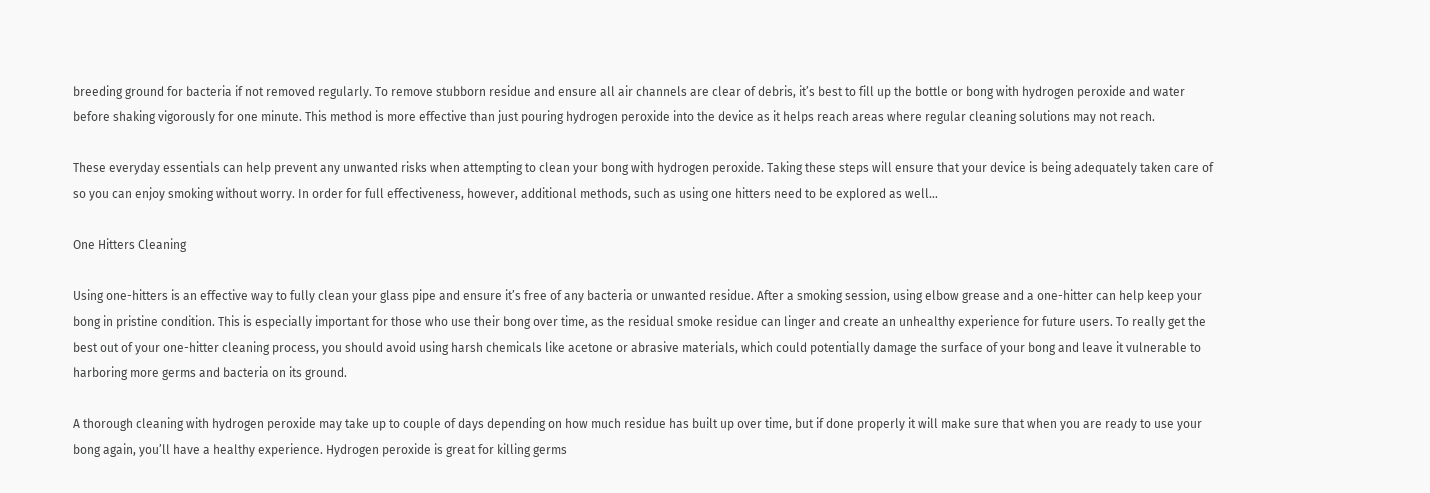breeding ground for bacteria if not removed regularly. To remove stubborn residue and ensure all air channels are clear of debris, it’s best to fill up the bottle or bong with hydrogen peroxide and water before shaking vigorously for one minute. This method is more effective than just pouring hydrogen peroxide into the device as it helps reach areas where regular cleaning solutions may not reach.

These everyday essentials can help prevent any unwanted risks when attempting to clean your bong with hydrogen peroxide. Taking these steps will ensure that your device is being adequately taken care of so you can enjoy smoking without worry. In order for full effectiveness, however, additional methods, such as using one hitters need to be explored as well…

One Hitters Cleaning

Using one-hitters is an effective way to fully clean your glass pipe and ensure it’s free of any bacteria or unwanted residue. After a smoking session, using elbow grease and a one-hitter can help keep your bong in pristine condition. This is especially important for those who use their bong over time, as the residual smoke residue can linger and create an unhealthy experience for future users. To really get the best out of your one-hitter cleaning process, you should avoid using harsh chemicals like acetone or abrasive materials, which could potentially damage the surface of your bong and leave it vulnerable to harboring more germs and bacteria on its ground.

A thorough cleaning with hydrogen peroxide may take up to couple of days depending on how much residue has built up over time, but if done properly it will make sure that when you are ready to use your bong again, you’ll have a healthy experience. Hydrogen peroxide is great for killing germs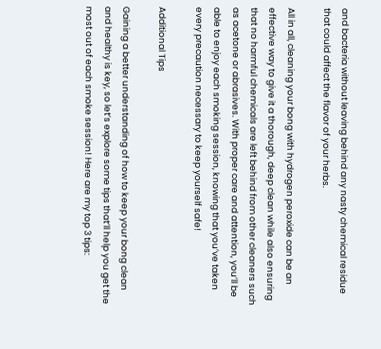and bacteria without leaving behind any nasty chemical residue that could affect the flavor of your herbs.

All in all, cleaning your bong with hydrogen peroxide can be an effective way to give it a thorough, deep clean while also ensuring that no harmful chemicals are left behind from other cleaners such as acetone or abrasives. With proper care and attention, you’ll be able to enjoy each smoking session, knowing that you’ve taken every precaution necessary to keep yourself safe!

Additional Tips

Gaining a better understanding of how to keep your bong clean and healthy is key, so let’s explore some tips that’ll help you get the most out of each smoke session! Here are my top 3 tips: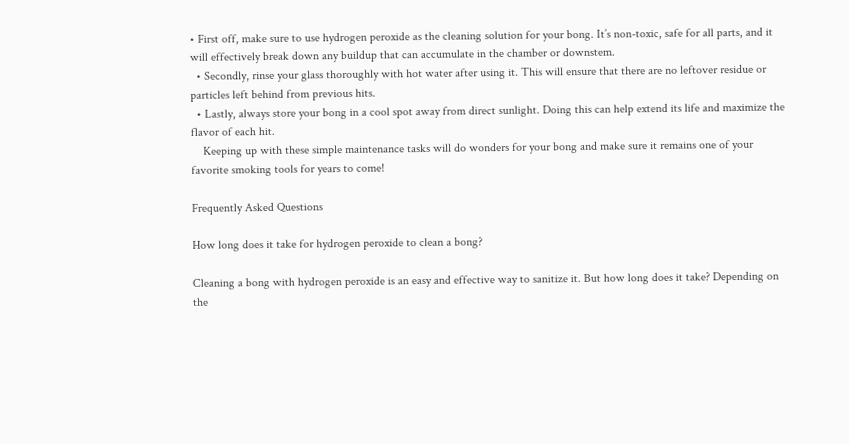• First off, make sure to use hydrogen peroxide as the cleaning solution for your bong. It’s non-toxic, safe for all parts, and it will effectively break down any buildup that can accumulate in the chamber or downstem.
  • Secondly, rinse your glass thoroughly with hot water after using it. This will ensure that there are no leftover residue or particles left behind from previous hits.
  • Lastly, always store your bong in a cool spot away from direct sunlight. Doing this can help extend its life and maximize the flavor of each hit.
    Keeping up with these simple maintenance tasks will do wonders for your bong and make sure it remains one of your favorite smoking tools for years to come!

Frequently Asked Questions

How long does it take for hydrogen peroxide to clean a bong?

Cleaning a bong with hydrogen peroxide is an easy and effective way to sanitize it. But how long does it take? Depending on the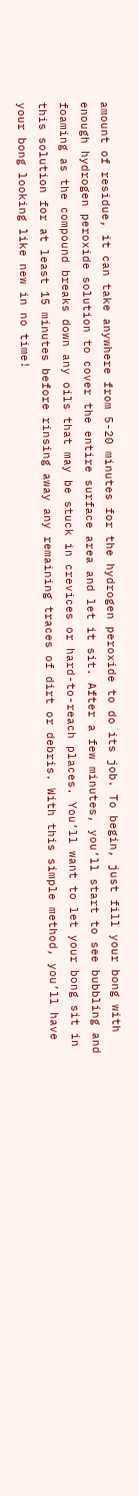amount of residue, it can take anywhere from 5-20 minutes for the hydrogen peroxide to do its job. To begin, just fill your bong with enough hydrogen peroxide solution to cover the entire surface area and let it sit. After a few minutes, you’ll start to see bubbling and foaming as the compound breaks down any oils that may be stuck in crevices or hard-to-reach places. You’ll want to let your bong sit in this solution for at least 15 minutes before rinsing away any remaining traces of dirt or debris. With this simple method, you’ll have your bong looking like new in no time!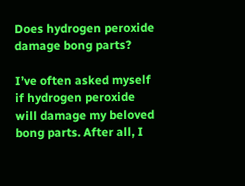Does hydrogen peroxide damage bong parts?

I’ve often asked myself if hydrogen peroxide will damage my beloved bong parts. After all, I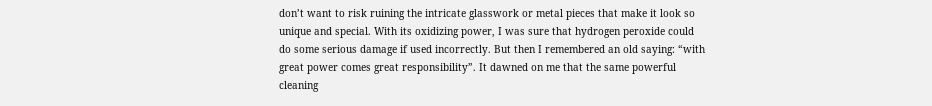don’t want to risk ruining the intricate glasswork or metal pieces that make it look so unique and special. With its oxidizing power, I was sure that hydrogen peroxide could do some serious damage if used incorrectly. But then I remembered an old saying: “with great power comes great responsibility”. It dawned on me that the same powerful cleaning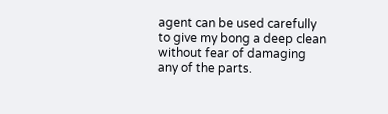agent can be used carefully to give my bong a deep clean without fear of damaging any of the parts.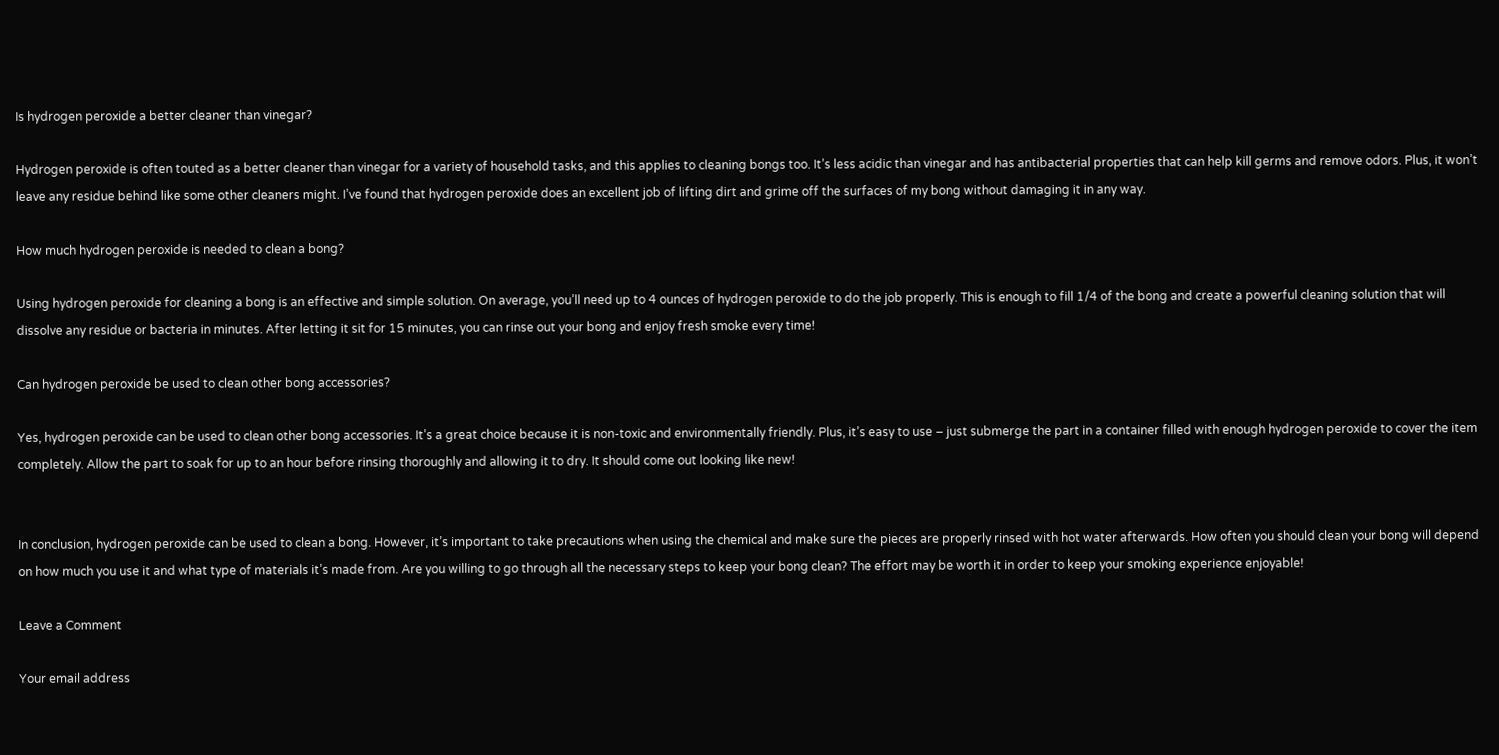Is hydrogen peroxide a better cleaner than vinegar?

Hydrogen peroxide is often touted as a better cleaner than vinegar for a variety of household tasks, and this applies to cleaning bongs too. It’s less acidic than vinegar and has antibacterial properties that can help kill germs and remove odors. Plus, it won’t leave any residue behind like some other cleaners might. I’ve found that hydrogen peroxide does an excellent job of lifting dirt and grime off the surfaces of my bong without damaging it in any way.

How much hydrogen peroxide is needed to clean a bong?

Using hydrogen peroxide for cleaning a bong is an effective and simple solution. On average, you’ll need up to 4 ounces of hydrogen peroxide to do the job properly. This is enough to fill 1/4 of the bong and create a powerful cleaning solution that will dissolve any residue or bacteria in minutes. After letting it sit for 15 minutes, you can rinse out your bong and enjoy fresh smoke every time!

Can hydrogen peroxide be used to clean other bong accessories?

Yes, hydrogen peroxide can be used to clean other bong accessories. It’s a great choice because it is non-toxic and environmentally friendly. Plus, it’s easy to use – just submerge the part in a container filled with enough hydrogen peroxide to cover the item completely. Allow the part to soak for up to an hour before rinsing thoroughly and allowing it to dry. It should come out looking like new!


In conclusion, hydrogen peroxide can be used to clean a bong. However, it’s important to take precautions when using the chemical and make sure the pieces are properly rinsed with hot water afterwards. How often you should clean your bong will depend on how much you use it and what type of materials it’s made from. Are you willing to go through all the necessary steps to keep your bong clean? The effort may be worth it in order to keep your smoking experience enjoyable!

Leave a Comment

Your email address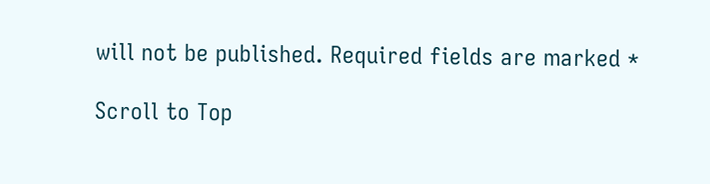will not be published. Required fields are marked *

Scroll to Top